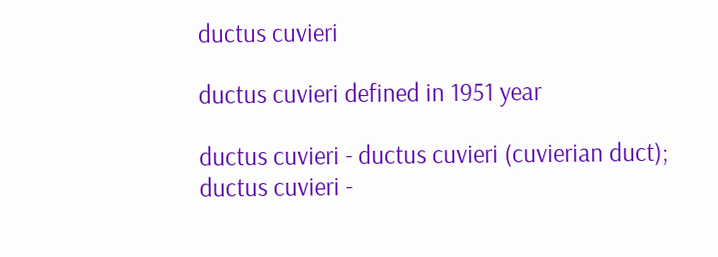ductus cuvieri

ductus cuvieri defined in 1951 year

ductus cuvieri - ductus cuvieri (cuvierian duct);
ductus cuvieri -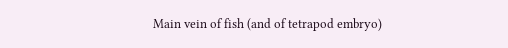Main vein of fish (and of tetrapod embryo)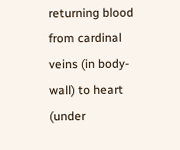returning blood from cardinal veins (in body-wall) to heart (under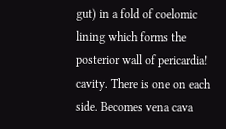gut) in a fold of coelomic lining which forms the posterior wall of pericardia! cavity. There is one on each side. Becomes vena cava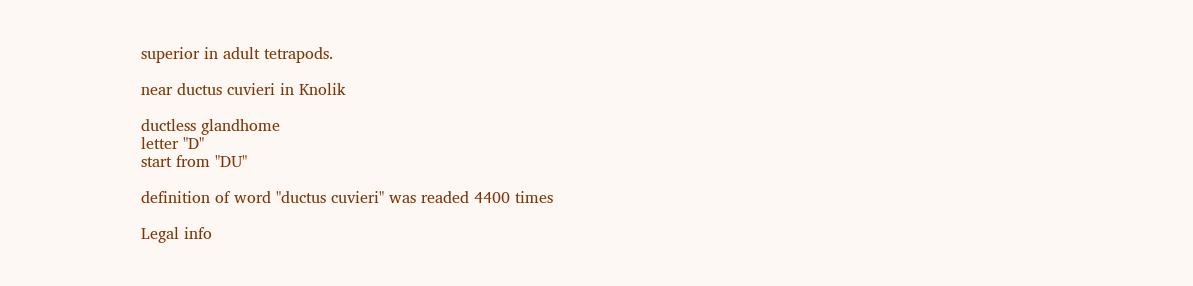superior in adult tetrapods.

near ductus cuvieri in Knolik

ductless glandhome
letter "D"
start from "DU"

definition of word "ductus cuvieri" was readed 4400 times

Legal info